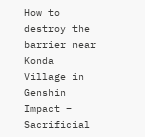How to destroy the barrier near Konda Village in Genshin Impact – Sacrificial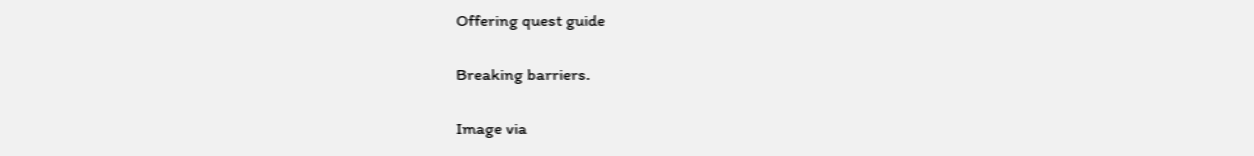Offering quest guide

Breaking barriers.

Image via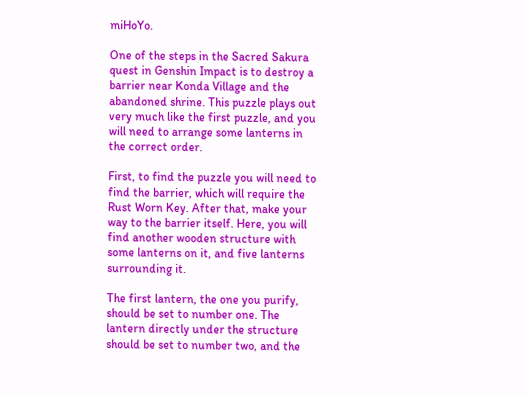miHoYo.

One of the steps in the Sacred Sakura quest in Genshin Impact is to destroy a barrier near Konda Village and the abandoned shrine. This puzzle plays out very much like the first puzzle, and you will need to arrange some lanterns in the correct order.

First, to find the puzzle you will need to find the barrier, which will require the Rust Worn Key. After that, make your way to the barrier itself. Here, you will find another wooden structure with some lanterns on it, and five lanterns surrounding it.

The first lantern, the one you purify, should be set to number one. The lantern directly under the structure should be set to number two, and the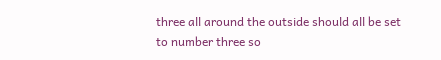three all around the outside should all be set to number three so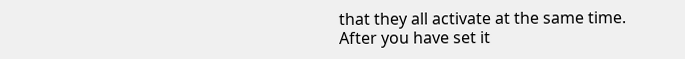that they all activate at the same time. After you have set it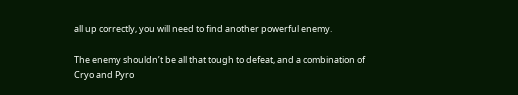all up correctly, you will need to find another powerful enemy.

The enemy shouldn’t be all that tough to defeat, and a combination of Cryo and Pyro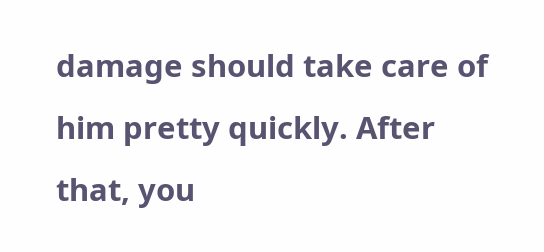damage should take care of him pretty quickly. After that, you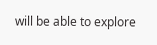will be able to explore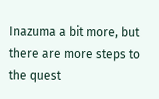Inazuma a bit more, but there are more steps to the quest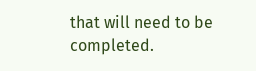that will need to be completed.